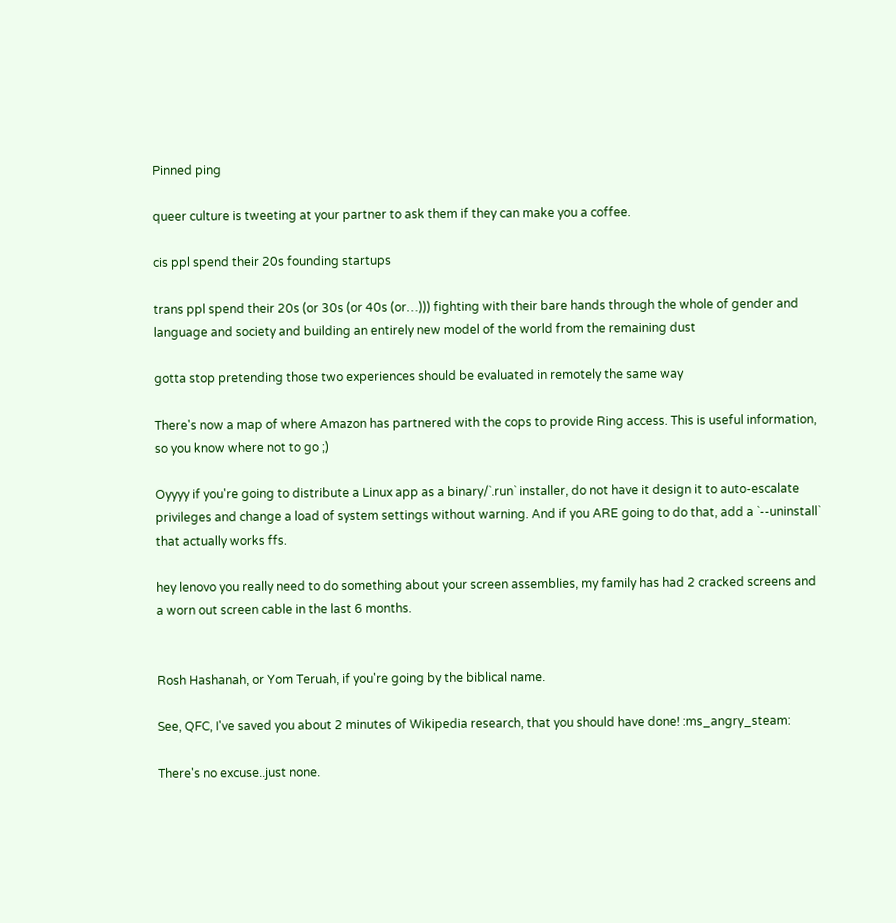Pinned ping

queer culture is tweeting at your partner to ask them if they can make you a coffee.

cis ppl spend their 20s founding startups

trans ppl spend their 20s (or 30s (or 40s (or…))) fighting with their bare hands through the whole of gender and language and society and building an entirely new model of the world from the remaining dust

gotta stop pretending those two experiences should be evaluated in remotely the same way

There's now a map of where Amazon has partnered with the cops to provide Ring access. This is useful information, so you know where not to go ;)

Oyyyy if you're going to distribute a Linux app as a binary/`.run` installer, do not have it design it to auto-escalate privileges and change a load of system settings without warning. And if you ARE going to do that, add a `--uninstall` that actually works ffs.

hey lenovo you really need to do something about your screen assemblies, my family has had 2 cracked screens and a worn out screen cable in the last 6 months.


Rosh Hashanah, or Yom Teruah, if you're going by the biblical name.

See, QFC, I've saved you about 2 minutes of Wikipedia research, that you should have done! :ms_angry_steam:

There's no excuse..just none.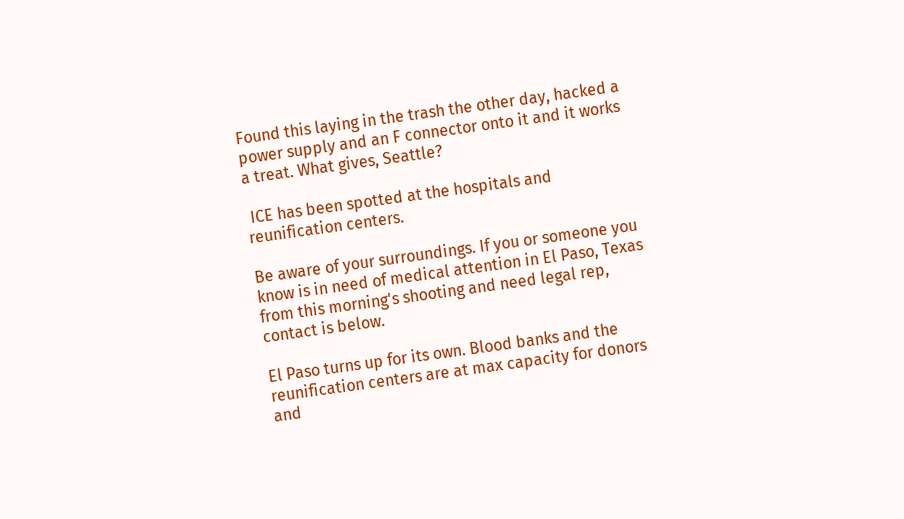Found this laying in the trash the other day, hacked a power supply and an F connector onto it and it works a treat. What gives, Seattle?

 ICE has been spotted at the hospitals and reunification centers.

Be aware of your surroundings. If you or someone you know is in need of medical attention in El Paso, Texas from this morning's shooting and need legal rep, contact is below.

El Paso turns up for its own. Blood banks and the reunification centers are at max capacity for donors and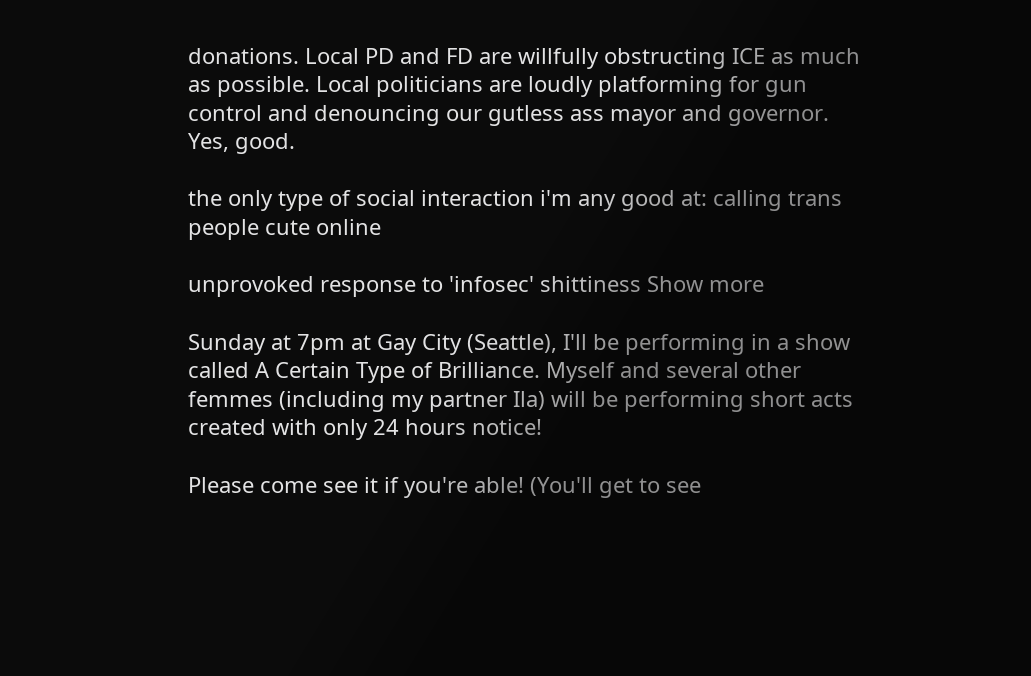donations. Local PD and FD are willfully obstructing ICE as much as possible. Local politicians are loudly platforming for gun control and denouncing our gutless ass mayor and governor. Yes, good.

the only type of social interaction i'm any good at: calling trans people cute online

unprovoked response to 'infosec' shittiness Show more

Sunday at 7pm at Gay City (Seattle), I'll be performing in a show called A Certain Type of Brilliance. Myself and several other femmes (including my partner Ila) will be performing short acts created with only 24 hours notice!

Please come see it if you're able! (You'll get to see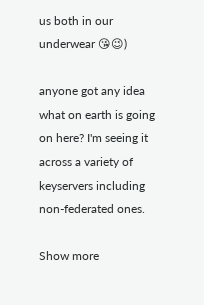us both in our underwear 😘😉)

anyone got any idea what on earth is going on here? I'm seeing it across a variety of keyservers including non-federated ones.

Show more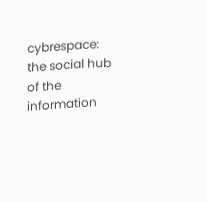cybrespace: the social hub of the information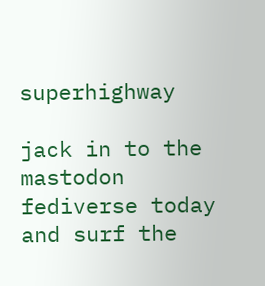superhighway

jack in to the mastodon fediverse today and surf the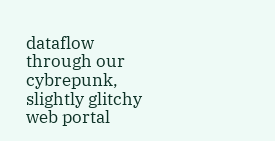dataflow through our cybrepunk, slightly glitchy web portal